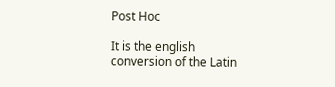Post Hoc

It is the english conversion of the Latin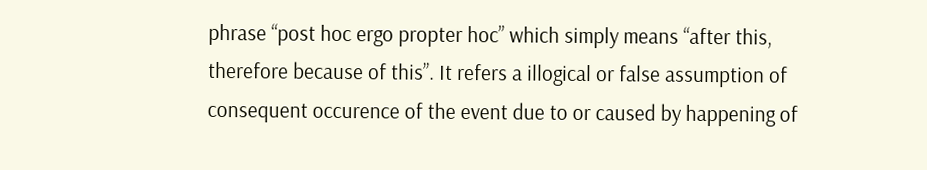phrase “post hoc ergo propter hoc” which simply means “after this, therefore because of this”. It refers a illogical or false assumption of consequent occurence of the event due to or caused by happening of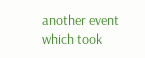another event which took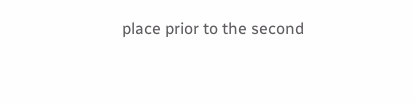place prior to the second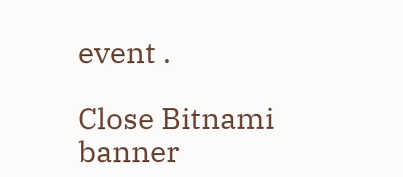event .

Close Bitnami banner